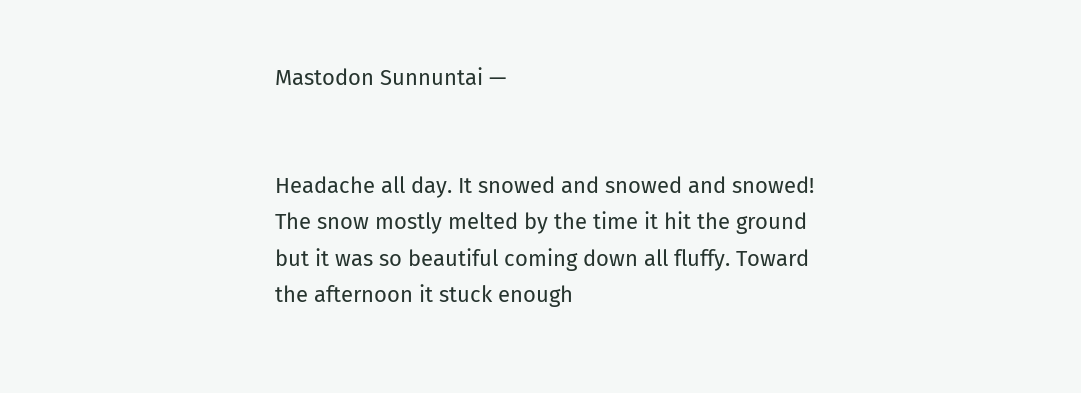Mastodon Sunnuntai —


Headache all day. It snowed and snowed and snowed! The snow mostly melted by the time it hit the ground but it was so beautiful coming down all fluffy. Toward the afternoon it stuck enough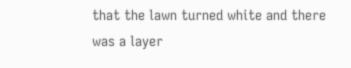that the lawn turned white and there was a layer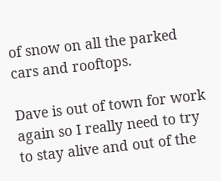of snow on all the parked cars and rooftops.

Dave is out of town for work again so I really need to try to stay alive and out of the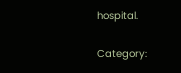hospital.

Category: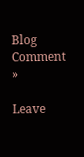Blog Comment »

Leave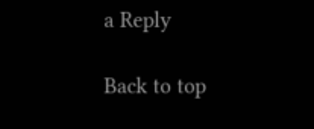a Reply

Back to top